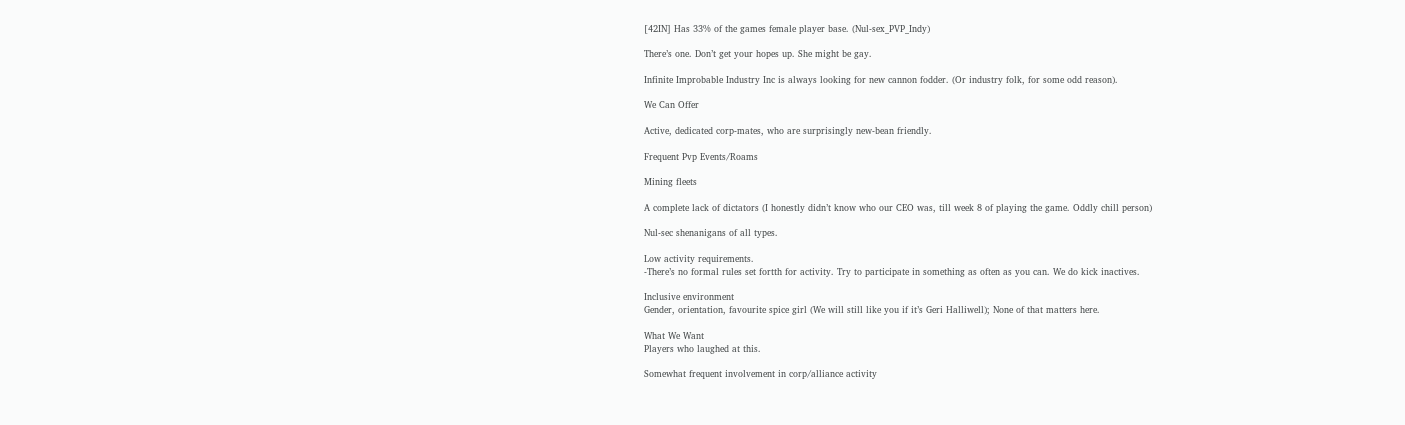[42IN] Has 33% of the games female player base. (Nul-sex_PVP_Indy)

There’s one. Don’t get your hopes up. She might be gay.

Infinite Improbable Industry Inc is always looking for new cannon fodder. (Or industry folk, for some odd reason).

We Can Offer

Active, dedicated corp-mates, who are surprisingly new-bean friendly.

Frequent Pvp Events/Roams

Mining fleets

A complete lack of dictators (I honestly didn’t know who our CEO was, till week 8 of playing the game. Oddly chill person)

Nul-sec shenanigans of all types.

Low activity requirements.
-There’s no formal rules set fortth for activity. Try to participate in something as often as you can. We do kick inactives.

Inclusive environment
Gender, orientation, favourite spice girl (We will still like you if it’s Geri Halliwell); None of that matters here.

What We Want
Players who laughed at this.

Somewhat frequent involvement in corp/alliance activity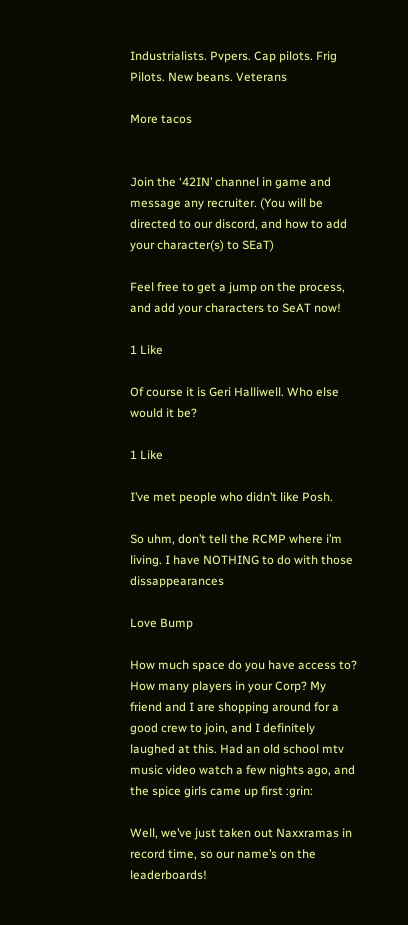Industrialists. Pvpers. Cap pilots. Frig Pilots. New beans. Veterans

More tacos


Join the ‘42IN’ channel in game and message any recruiter. (You will be directed to our discord, and how to add your character(s) to SEaT)

Feel free to get a jump on the process, and add your characters to SeAT now!

1 Like

Of course it is Geri Halliwell. Who else would it be?

1 Like

I’ve met people who didn’t like Posh.

So uhm, don’t tell the RCMP where i’m living. I have NOTHING to do with those dissappearances

Love Bump

How much space do you have access to? How many players in your Corp? My friend and I are shopping around for a good crew to join, and I definitely laughed at this. Had an old school mtv music video watch a few nights ago, and the spice girls came up first :grin:

Well, we’ve just taken out Naxxramas in record time, so our name’s on the leaderboards!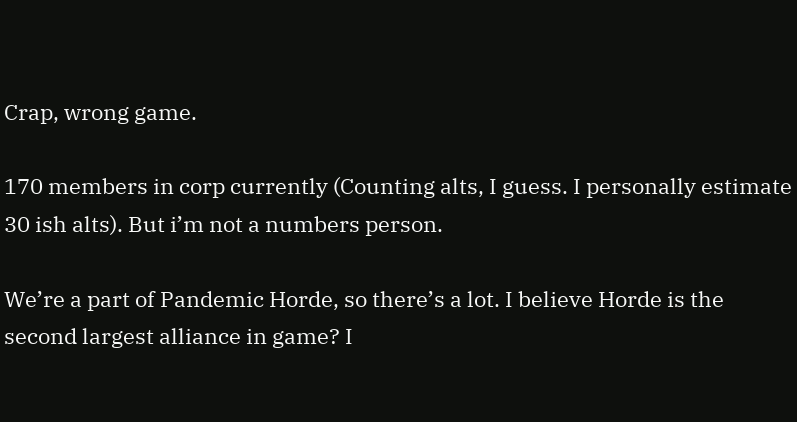Crap, wrong game.

170 members in corp currently (Counting alts, I guess. I personally estimate 30 ish alts). But i’m not a numbers person.

We’re a part of Pandemic Horde, so there’s a lot. I believe Horde is the second largest alliance in game? I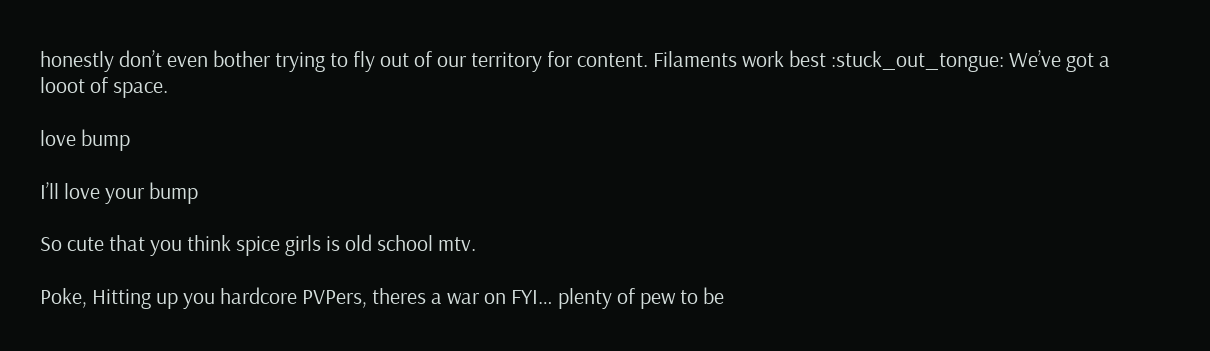honestly don’t even bother trying to fly out of our territory for content. Filaments work best :stuck_out_tongue: We’ve got a looot of space.

love bump

I’ll love your bump

So cute that you think spice girls is old school mtv.

Poke, Hitting up you hardcore PVPers, theres a war on FYI… plenty of pew to be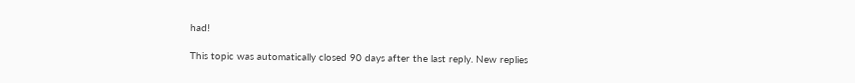had!

This topic was automatically closed 90 days after the last reply. New replies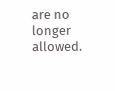are no longer allowed.